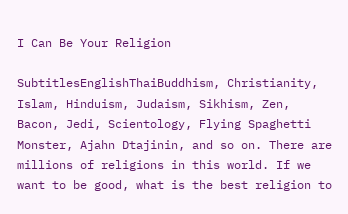I Can Be Your Religion

SubtitlesEnglishThaiBuddhism, Christianity, Islam, Hinduism, Judaism, Sikhism, Zen, Bacon, Jedi, Scientology, Flying Spaghetti Monster, Ajahn Dtajinin, and so on. There are millions of religions in this world. If we want to be good, what is the best religion to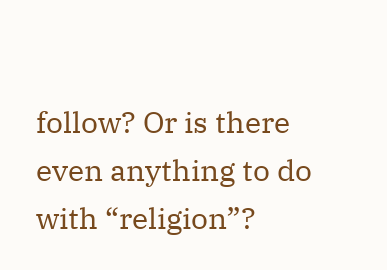follow? Or is there even anything to do with “religion”?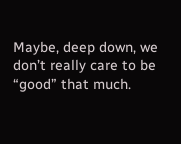Maybe, deep down, we don’t really care to be “good” that much.